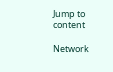Jump to content

Network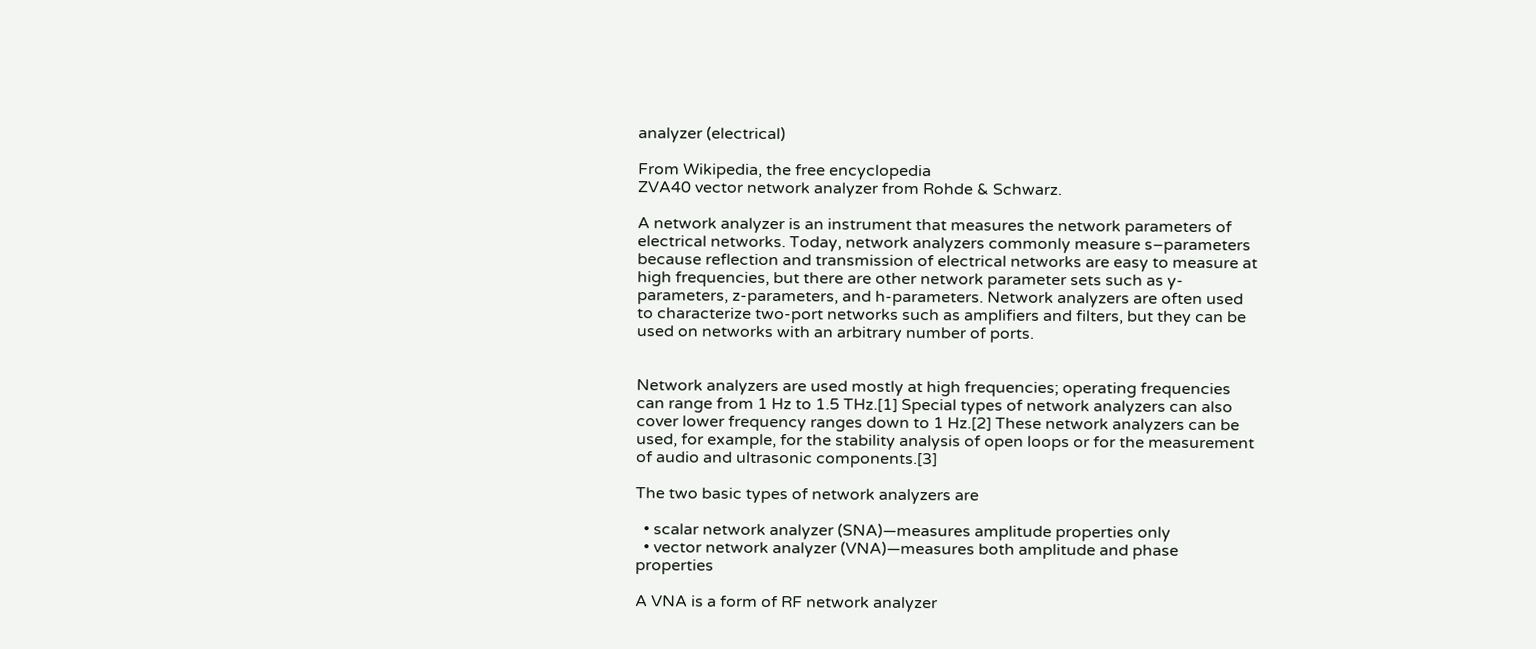analyzer (electrical)

From Wikipedia, the free encyclopedia
ZVA40 vector network analyzer from Rohde & Schwarz.

A network analyzer is an instrument that measures the network parameters of electrical networks. Today, network analyzers commonly measure s–parameters because reflection and transmission of electrical networks are easy to measure at high frequencies, but there are other network parameter sets such as y-parameters, z-parameters, and h-parameters. Network analyzers are often used to characterize two-port networks such as amplifiers and filters, but they can be used on networks with an arbitrary number of ports.


Network analyzers are used mostly at high frequencies; operating frequencies can range from 1 Hz to 1.5 THz.[1] Special types of network analyzers can also cover lower frequency ranges down to 1 Hz.[2] These network analyzers can be used, for example, for the stability analysis of open loops or for the measurement of audio and ultrasonic components.[3]

The two basic types of network analyzers are

  • scalar network analyzer (SNA)—measures amplitude properties only
  • vector network analyzer (VNA)—measures both amplitude and phase properties

A VNA is a form of RF network analyzer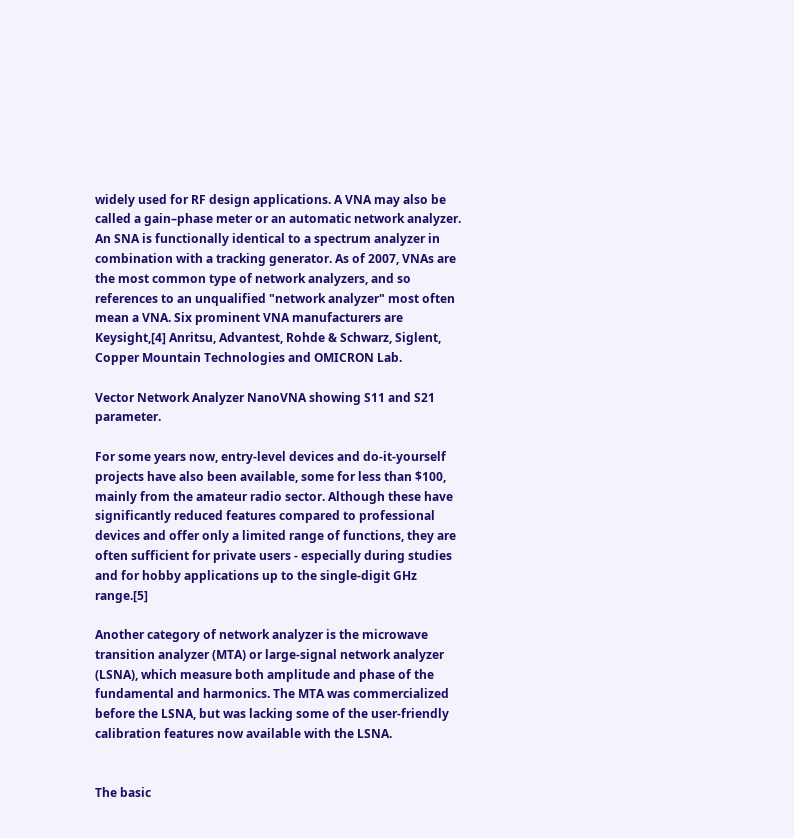widely used for RF design applications. A VNA may also be called a gain–phase meter or an automatic network analyzer. An SNA is functionally identical to a spectrum analyzer in combination with a tracking generator. As of 2007, VNAs are the most common type of network analyzers, and so references to an unqualified "network analyzer" most often mean a VNA. Six prominent VNA manufacturers are Keysight,[4] Anritsu, Advantest, Rohde & Schwarz, Siglent, Copper Mountain Technologies and OMICRON Lab.

Vector Network Analyzer NanoVNA showing S11 and S21 parameter.

For some years now, entry-level devices and do-it-yourself projects have also been available, some for less than $100, mainly from the amateur radio sector. Although these have significantly reduced features compared to professional devices and offer only a limited range of functions, they are often sufficient for private users - especially during studies and for hobby applications up to the single-digit GHz range.[5]

Another category of network analyzer is the microwave transition analyzer (MTA) or large-signal network analyzer (LSNA), which measure both amplitude and phase of the fundamental and harmonics. The MTA was commercialized before the LSNA, but was lacking some of the user-friendly calibration features now available with the LSNA.


The basic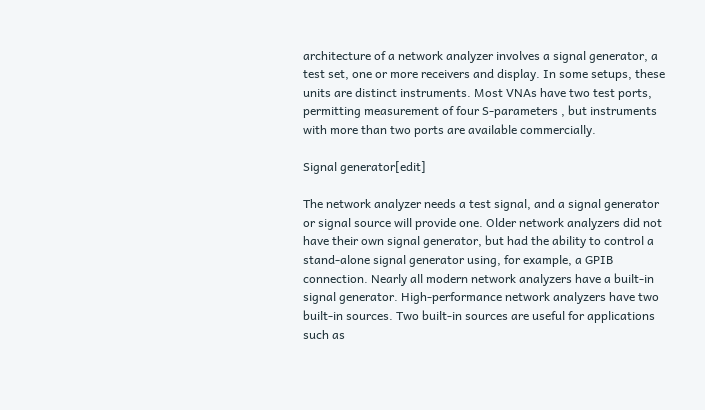architecture of a network analyzer involves a signal generator, a test set, one or more receivers and display. In some setups, these units are distinct instruments. Most VNAs have two test ports, permitting measurement of four S-parameters , but instruments with more than two ports are available commercially.

Signal generator[edit]

The network analyzer needs a test signal, and a signal generator or signal source will provide one. Older network analyzers did not have their own signal generator, but had the ability to control a stand-alone signal generator using, for example, a GPIB connection. Nearly all modern network analyzers have a built-in signal generator. High-performance network analyzers have two built-in sources. Two built-in sources are useful for applications such as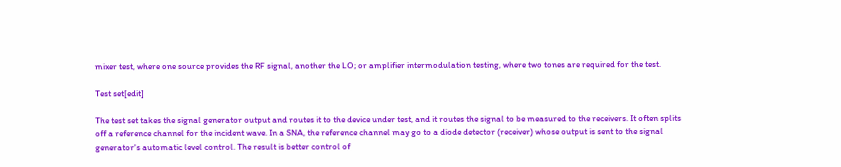mixer test, where one source provides the RF signal, another the LO; or amplifier intermodulation testing, where two tones are required for the test.

Test set[edit]

The test set takes the signal generator output and routes it to the device under test, and it routes the signal to be measured to the receivers. It often splits off a reference channel for the incident wave. In a SNA, the reference channel may go to a diode detector (receiver) whose output is sent to the signal generator's automatic level control. The result is better control of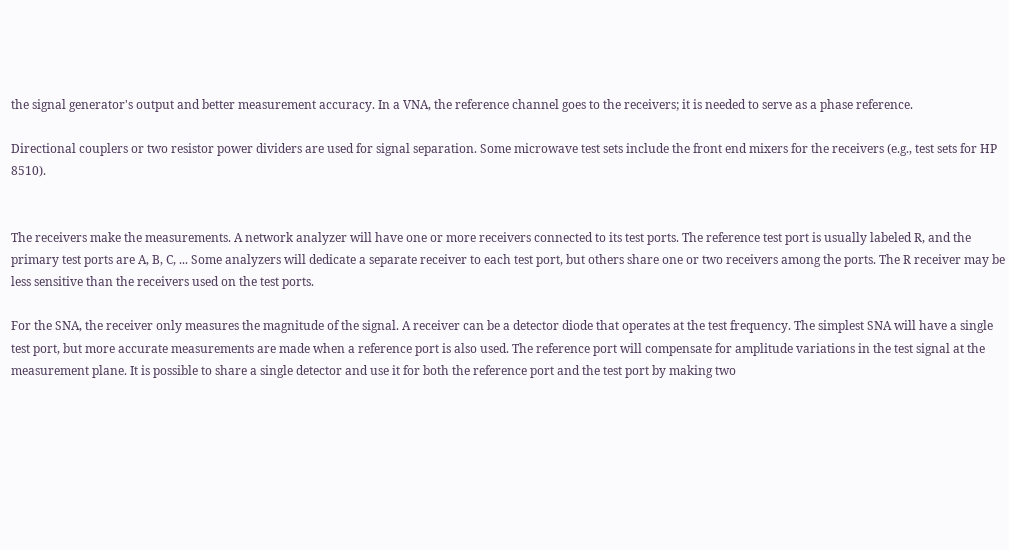the signal generator's output and better measurement accuracy. In a VNA, the reference channel goes to the receivers; it is needed to serve as a phase reference.

Directional couplers or two resistor power dividers are used for signal separation. Some microwave test sets include the front end mixers for the receivers (e.g., test sets for HP 8510).


The receivers make the measurements. A network analyzer will have one or more receivers connected to its test ports. The reference test port is usually labeled R, and the primary test ports are A, B, C, ... Some analyzers will dedicate a separate receiver to each test port, but others share one or two receivers among the ports. The R receiver may be less sensitive than the receivers used on the test ports.

For the SNA, the receiver only measures the magnitude of the signal. A receiver can be a detector diode that operates at the test frequency. The simplest SNA will have a single test port, but more accurate measurements are made when a reference port is also used. The reference port will compensate for amplitude variations in the test signal at the measurement plane. It is possible to share a single detector and use it for both the reference port and the test port by making two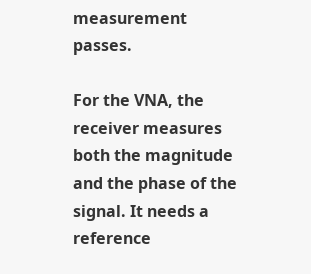measurement passes.

For the VNA, the receiver measures both the magnitude and the phase of the signal. It needs a reference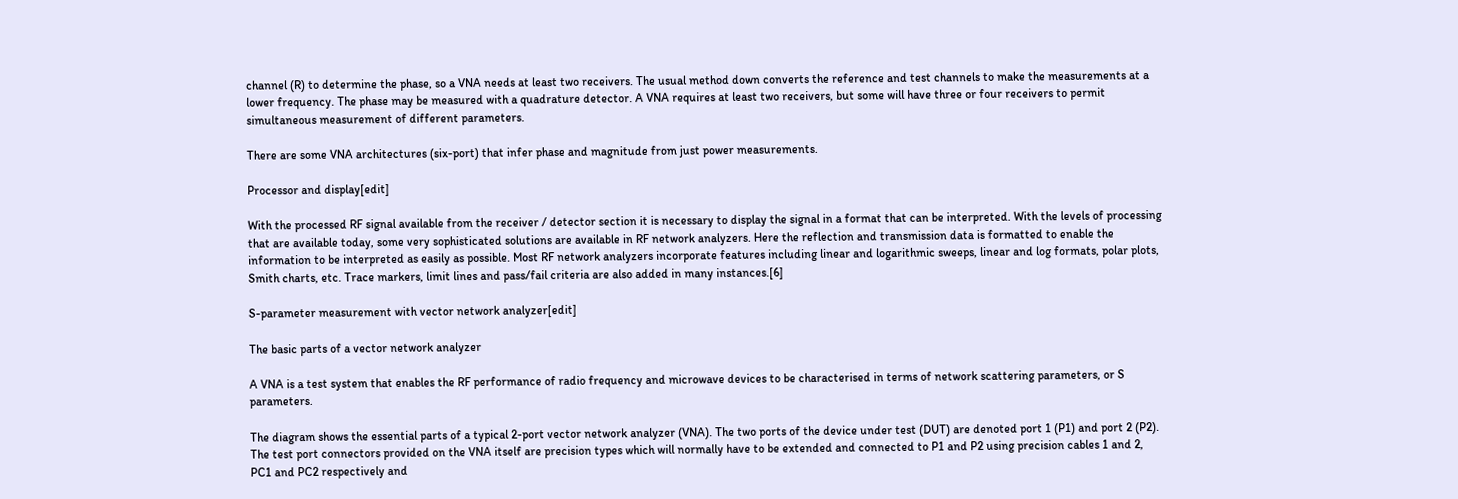channel (R) to determine the phase, so a VNA needs at least two receivers. The usual method down converts the reference and test channels to make the measurements at a lower frequency. The phase may be measured with a quadrature detector. A VNA requires at least two receivers, but some will have three or four receivers to permit simultaneous measurement of different parameters.

There are some VNA architectures (six-port) that infer phase and magnitude from just power measurements.

Processor and display[edit]

With the processed RF signal available from the receiver / detector section it is necessary to display the signal in a format that can be interpreted. With the levels of processing that are available today, some very sophisticated solutions are available in RF network analyzers. Here the reflection and transmission data is formatted to enable the information to be interpreted as easily as possible. Most RF network analyzers incorporate features including linear and logarithmic sweeps, linear and log formats, polar plots, Smith charts, etc. Trace markers, limit lines and pass/fail criteria are also added in many instances.[6]

S-parameter measurement with vector network analyzer[edit]

The basic parts of a vector network analyzer

A VNA is a test system that enables the RF performance of radio frequency and microwave devices to be characterised in terms of network scattering parameters, or S parameters.

The diagram shows the essential parts of a typical 2-port vector network analyzer (VNA). The two ports of the device under test (DUT) are denoted port 1 (P1) and port 2 (P2). The test port connectors provided on the VNA itself are precision types which will normally have to be extended and connected to P1 and P2 using precision cables 1 and 2, PC1 and PC2 respectively and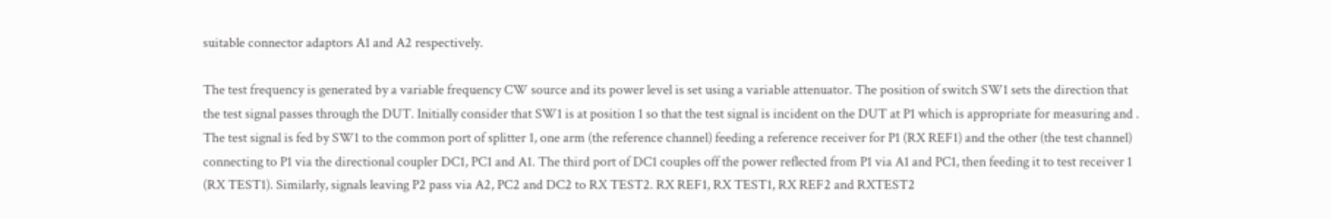suitable connector adaptors A1 and A2 respectively.

The test frequency is generated by a variable frequency CW source and its power level is set using a variable attenuator. The position of switch SW1 sets the direction that the test signal passes through the DUT. Initially consider that SW1 is at position 1 so that the test signal is incident on the DUT at P1 which is appropriate for measuring and . The test signal is fed by SW1 to the common port of splitter 1, one arm (the reference channel) feeding a reference receiver for P1 (RX REF1) and the other (the test channel) connecting to P1 via the directional coupler DC1, PC1 and A1. The third port of DC1 couples off the power reflected from P1 via A1 and PC1, then feeding it to test receiver 1 (RX TEST1). Similarly, signals leaving P2 pass via A2, PC2 and DC2 to RX TEST2. RX REF1, RX TEST1, RX REF2 and RXTEST2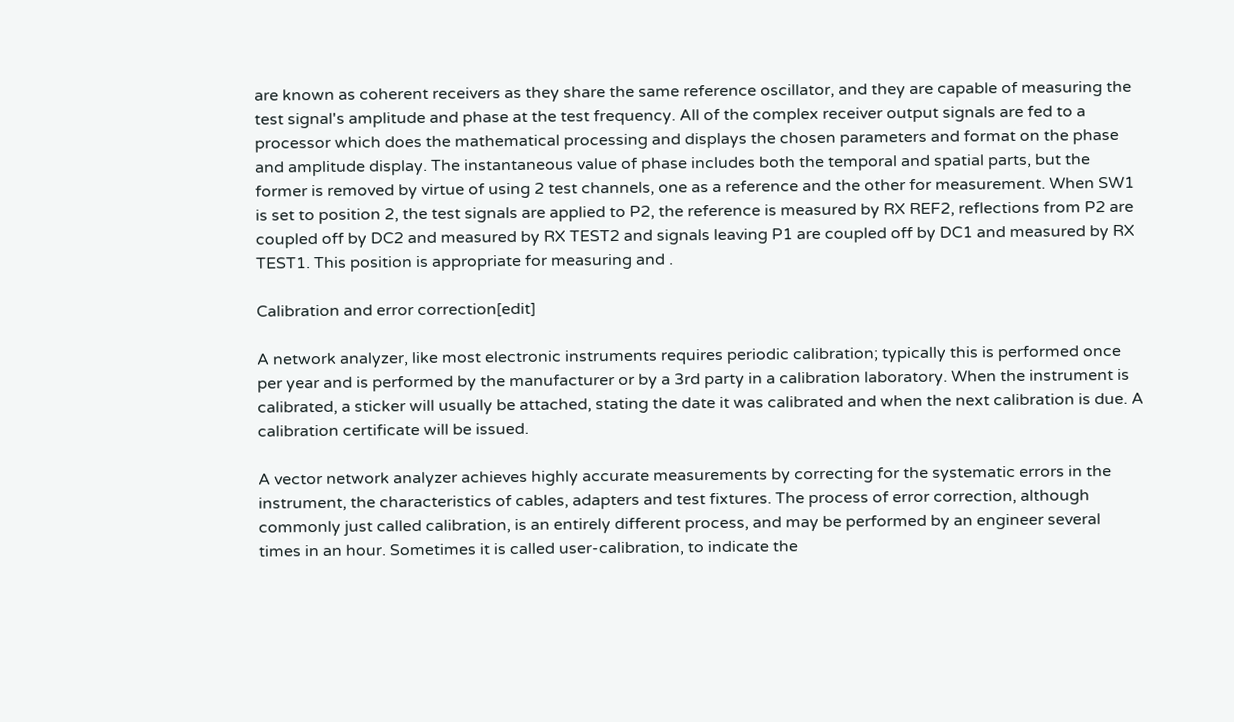are known as coherent receivers as they share the same reference oscillator, and they are capable of measuring the test signal's amplitude and phase at the test frequency. All of the complex receiver output signals are fed to a processor which does the mathematical processing and displays the chosen parameters and format on the phase and amplitude display. The instantaneous value of phase includes both the temporal and spatial parts, but the former is removed by virtue of using 2 test channels, one as a reference and the other for measurement. When SW1 is set to position 2, the test signals are applied to P2, the reference is measured by RX REF2, reflections from P2 are coupled off by DC2 and measured by RX TEST2 and signals leaving P1 are coupled off by DC1 and measured by RX TEST1. This position is appropriate for measuring and .

Calibration and error correction[edit]

A network analyzer, like most electronic instruments requires periodic calibration; typically this is performed once per year and is performed by the manufacturer or by a 3rd party in a calibration laboratory. When the instrument is calibrated, a sticker will usually be attached, stating the date it was calibrated and when the next calibration is due. A calibration certificate will be issued.

A vector network analyzer achieves highly accurate measurements by correcting for the systematic errors in the instrument, the characteristics of cables, adapters and test fixtures. The process of error correction, although commonly just called calibration, is an entirely different process, and may be performed by an engineer several times in an hour. Sometimes it is called user-calibration, to indicate the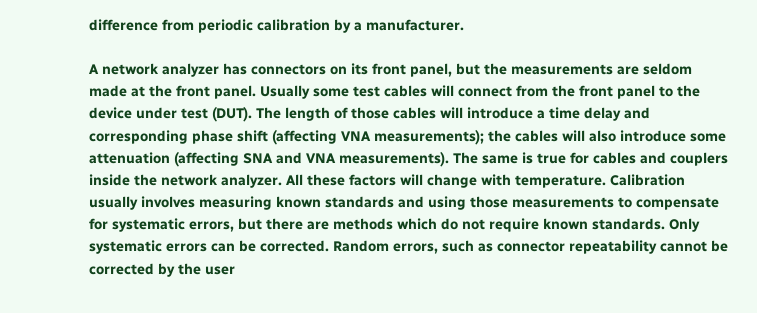difference from periodic calibration by a manufacturer.

A network analyzer has connectors on its front panel, but the measurements are seldom made at the front panel. Usually some test cables will connect from the front panel to the device under test (DUT). The length of those cables will introduce a time delay and corresponding phase shift (affecting VNA measurements); the cables will also introduce some attenuation (affecting SNA and VNA measurements). The same is true for cables and couplers inside the network analyzer. All these factors will change with temperature. Calibration usually involves measuring known standards and using those measurements to compensate for systematic errors, but there are methods which do not require known standards. Only systematic errors can be corrected. Random errors, such as connector repeatability cannot be corrected by the user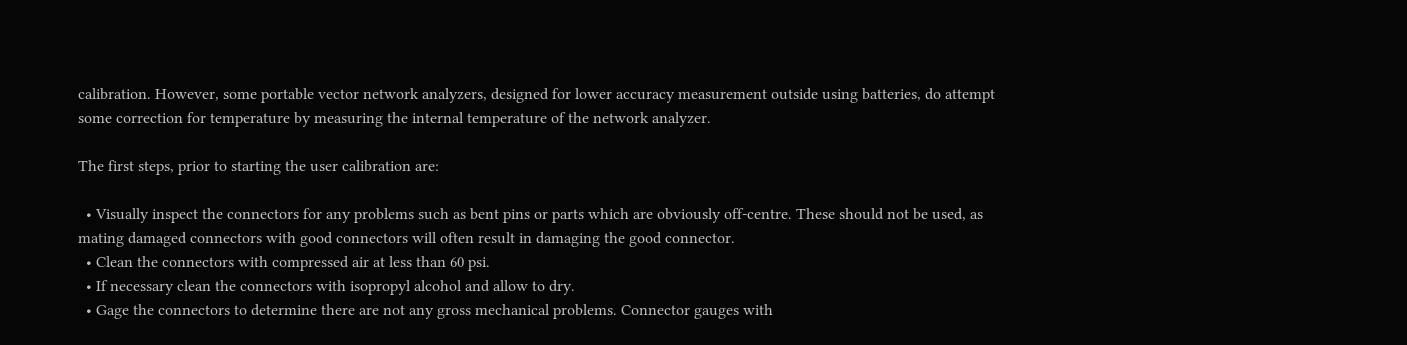calibration. However, some portable vector network analyzers, designed for lower accuracy measurement outside using batteries, do attempt some correction for temperature by measuring the internal temperature of the network analyzer.

The first steps, prior to starting the user calibration are:

  • Visually inspect the connectors for any problems such as bent pins or parts which are obviously off-centre. These should not be used, as mating damaged connectors with good connectors will often result in damaging the good connector.
  • Clean the connectors with compressed air at less than 60 psi.
  • If necessary clean the connectors with isopropyl alcohol and allow to dry.
  • Gage the connectors to determine there are not any gross mechanical problems. Connector gauges with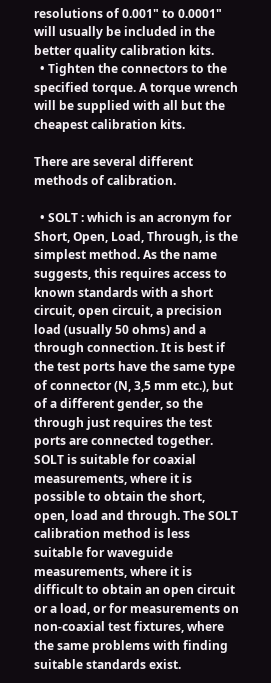resolutions of 0.001" to 0.0001" will usually be included in the better quality calibration kits.
  • Tighten the connectors to the specified torque. A torque wrench will be supplied with all but the cheapest calibration kits.

There are several different methods of calibration.

  • SOLT : which is an acronym for Short, Open, Load, Through, is the simplest method. As the name suggests, this requires access to known standards with a short circuit, open circuit, a precision load (usually 50 ohms) and a through connection. It is best if the test ports have the same type of connector (N, 3,5 mm etc.), but of a different gender, so the through just requires the test ports are connected together. SOLT is suitable for coaxial measurements, where it is possible to obtain the short, open, load and through. The SOLT calibration method is less suitable for waveguide measurements, where it is difficult to obtain an open circuit or a load, or for measurements on non-coaxial test fixtures, where the same problems with finding suitable standards exist.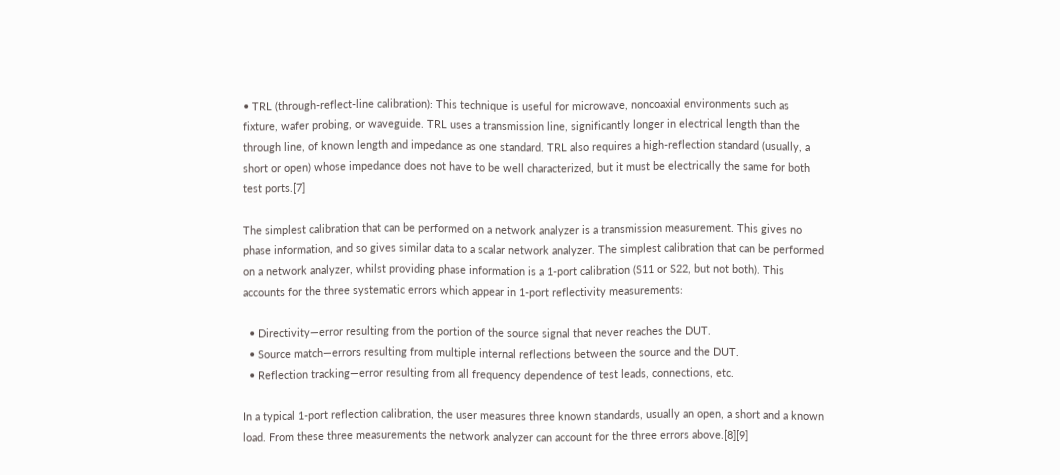• TRL (through-reflect-line calibration): This technique is useful for microwave, noncoaxial environments such as fixture, wafer probing, or waveguide. TRL uses a transmission line, significantly longer in electrical length than the through line, of known length and impedance as one standard. TRL also requires a high-reflection standard (usually, a short or open) whose impedance does not have to be well characterized, but it must be electrically the same for both test ports.[7]

The simplest calibration that can be performed on a network analyzer is a transmission measurement. This gives no phase information, and so gives similar data to a scalar network analyzer. The simplest calibration that can be performed on a network analyzer, whilst providing phase information is a 1-port calibration (S11 or S22, but not both). This accounts for the three systematic errors which appear in 1-port reflectivity measurements:

  • Directivity—error resulting from the portion of the source signal that never reaches the DUT.
  • Source match—errors resulting from multiple internal reflections between the source and the DUT.
  • Reflection tracking—error resulting from all frequency dependence of test leads, connections, etc.

In a typical 1-port reflection calibration, the user measures three known standards, usually an open, a short and a known load. From these three measurements the network analyzer can account for the three errors above.[8][9]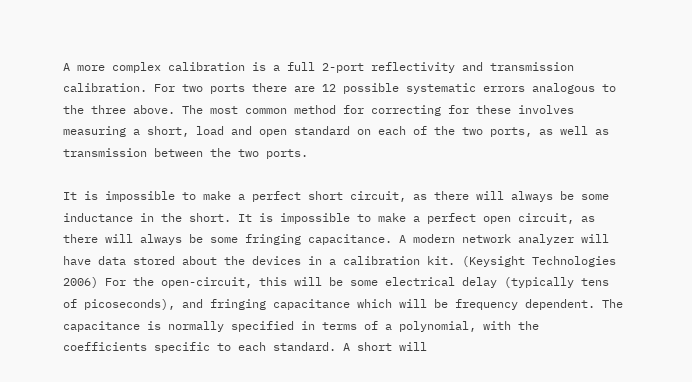A more complex calibration is a full 2-port reflectivity and transmission calibration. For two ports there are 12 possible systematic errors analogous to the three above. The most common method for correcting for these involves measuring a short, load and open standard on each of the two ports, as well as transmission between the two ports.

It is impossible to make a perfect short circuit, as there will always be some inductance in the short. It is impossible to make a perfect open circuit, as there will always be some fringing capacitance. A modern network analyzer will have data stored about the devices in a calibration kit. (Keysight Technologies 2006) For the open-circuit, this will be some electrical delay (typically tens of picoseconds), and fringing capacitance which will be frequency dependent. The capacitance is normally specified in terms of a polynomial, with the coefficients specific to each standard. A short will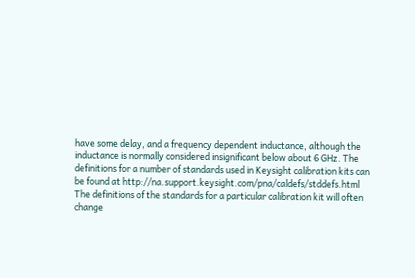have some delay, and a frequency dependent inductance, although the inductance is normally considered insignificant below about 6 GHz. The definitions for a number of standards used in Keysight calibration kits can be found at http://na.support.keysight.com/pna/caldefs/stddefs.html The definitions of the standards for a particular calibration kit will often change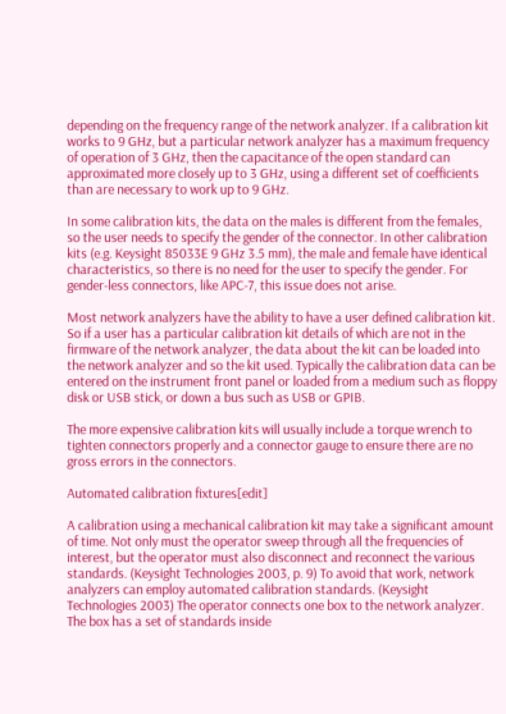depending on the frequency range of the network analyzer. If a calibration kit works to 9 GHz, but a particular network analyzer has a maximum frequency of operation of 3 GHz, then the capacitance of the open standard can approximated more closely up to 3 GHz, using a different set of coefficients than are necessary to work up to 9 GHz.

In some calibration kits, the data on the males is different from the females, so the user needs to specify the gender of the connector. In other calibration kits (e.g. Keysight 85033E 9 GHz 3.5 mm), the male and female have identical characteristics, so there is no need for the user to specify the gender. For gender-less connectors, like APC-7, this issue does not arise.

Most network analyzers have the ability to have a user defined calibration kit. So if a user has a particular calibration kit details of which are not in the firmware of the network analyzer, the data about the kit can be loaded into the network analyzer and so the kit used. Typically the calibration data can be entered on the instrument front panel or loaded from a medium such as floppy disk or USB stick, or down a bus such as USB or GPIB.

The more expensive calibration kits will usually include a torque wrench to tighten connectors properly and a connector gauge to ensure there are no gross errors in the connectors.

Automated calibration fixtures[edit]

A calibration using a mechanical calibration kit may take a significant amount of time. Not only must the operator sweep through all the frequencies of interest, but the operator must also disconnect and reconnect the various standards. (Keysight Technologies 2003, p. 9) To avoid that work, network analyzers can employ automated calibration standards. (Keysight Technologies 2003) The operator connects one box to the network analyzer. The box has a set of standards inside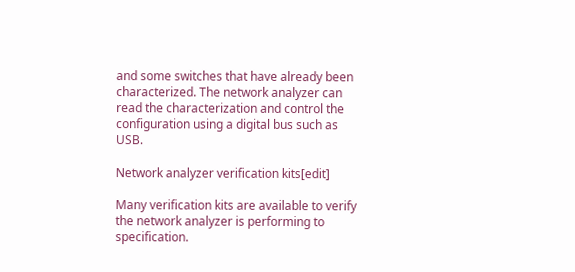and some switches that have already been characterized. The network analyzer can read the characterization and control the configuration using a digital bus such as USB.

Network analyzer verification kits[edit]

Many verification kits are available to verify the network analyzer is performing to specification.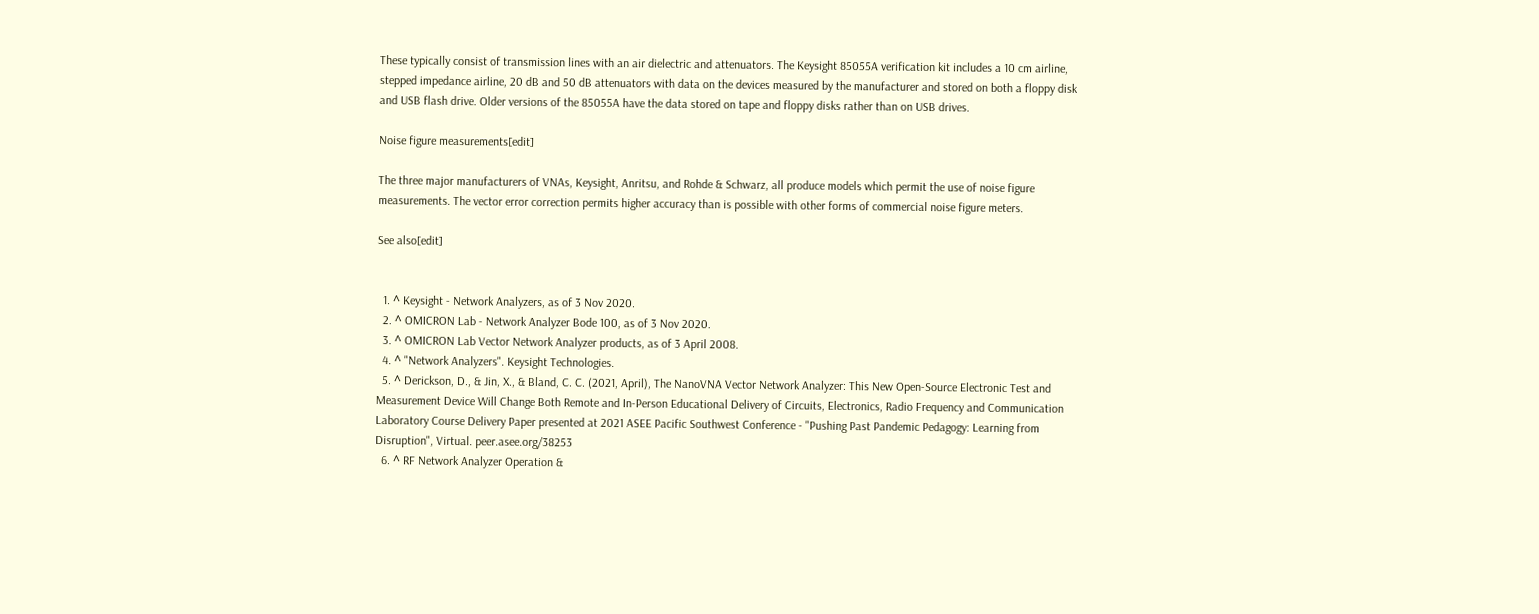These typically consist of transmission lines with an air dielectric and attenuators. The Keysight 85055A verification kit includes a 10 cm airline, stepped impedance airline, 20 dB and 50 dB attenuators with data on the devices measured by the manufacturer and stored on both a floppy disk and USB flash drive. Older versions of the 85055A have the data stored on tape and floppy disks rather than on USB drives.

Noise figure measurements[edit]

The three major manufacturers of VNAs, Keysight, Anritsu, and Rohde & Schwarz, all produce models which permit the use of noise figure measurements. The vector error correction permits higher accuracy than is possible with other forms of commercial noise figure meters.

See also[edit]


  1. ^ Keysight - Network Analyzers, as of 3 Nov 2020.
  2. ^ OMICRON Lab - Network Analyzer Bode 100, as of 3 Nov 2020.
  3. ^ OMICRON Lab Vector Network Analyzer products, as of 3 April 2008.
  4. ^ "Network Analyzers". Keysight Technologies.
  5. ^ Derickson, D., & Jin, X., & Bland, C. C. (2021, April), The NanoVNA Vector Network Analyzer: This New Open-Source Electronic Test and Measurement Device Will Change Both Remote and In-Person Educational Delivery of Circuits, Electronics, Radio Frequency and Communication Laboratory Course Delivery Paper presented at 2021 ASEE Pacific Southwest Conference - "Pushing Past Pandemic Pedagogy: Learning from Disruption", Virtual. peer.asee.org/38253
  6. ^ RF Network Analyzer Operation &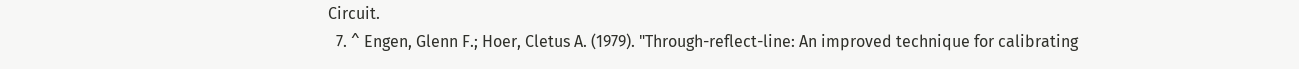Circuit.
  7. ^ Engen, Glenn F.; Hoer, Cletus A. (1979). "Through-reflect-line: An improved technique for calibrating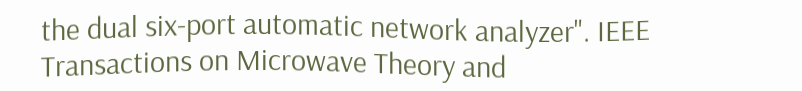the dual six-port automatic network analyzer". IEEE Transactions on Microwave Theory and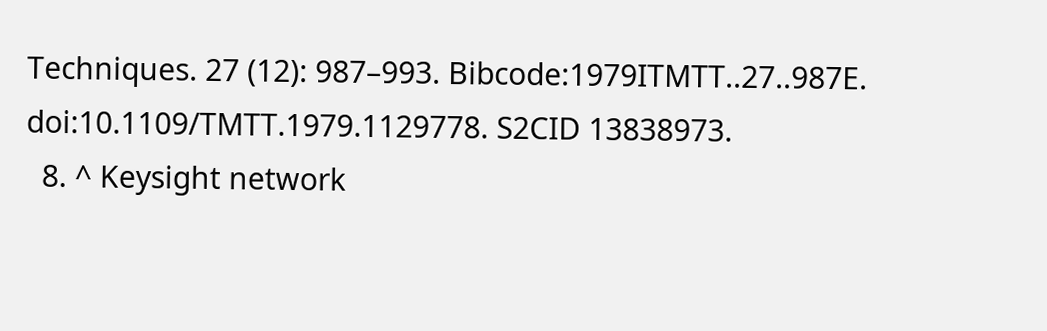Techniques. 27 (12): 987–993. Bibcode:1979ITMTT..27..987E. doi:10.1109/TMTT.1979.1129778. S2CID 13838973.
  8. ^ Keysight network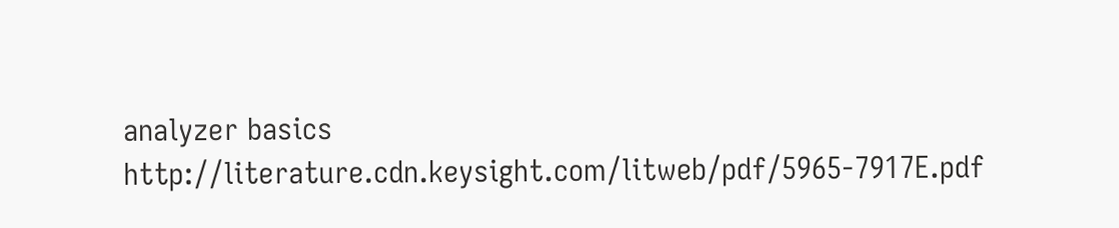analyzer basics http://literature.cdn.keysight.com/litweb/pdf/5965-7917E.pdf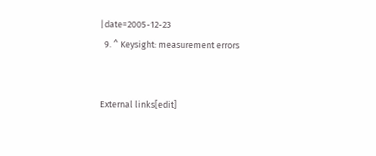|date=2005-12-23
  9. ^ Keysight: measurement errors


External links[edit]